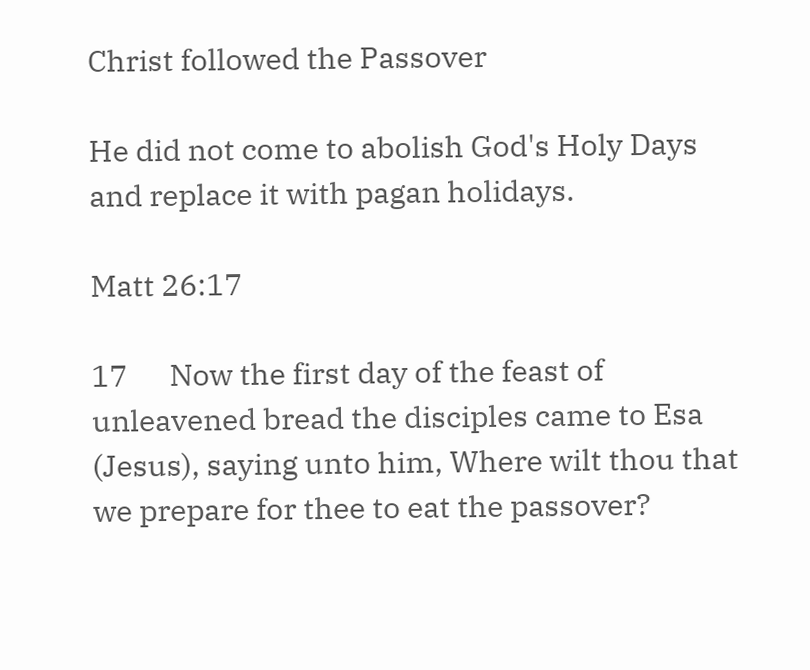Christ followed the Passover

He did not come to abolish God's Holy Days and replace it with pagan holidays.

Matt 26:17

17      Now the first day of the feast of unleavened bread the disciples came to Esa (Jesus), saying unto him, Where wilt thou that we prepare for thee to eat the passover?